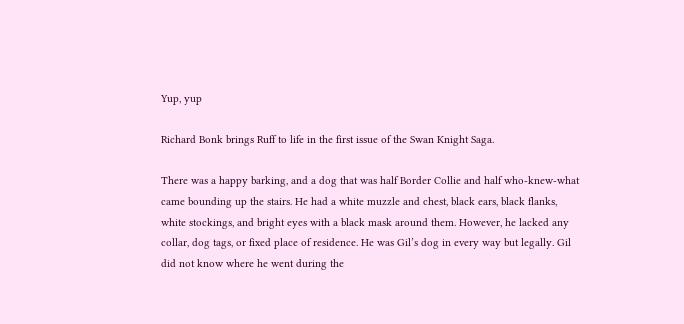Yup, yup

Richard Bonk brings Ruff to life in the first issue of the Swan Knight Saga.

There was a happy barking, and a dog that was half Border Collie and half who-knew-what came bounding up the stairs. He had a white muzzle and chest, black ears, black flanks, white stockings, and bright eyes with a black mask around them. However, he lacked any collar, dog tags, or fixed place of residence. He was Gil’s dog in every way but legally. Gil did not know where he went during the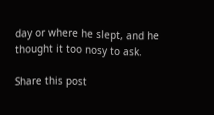day or where he slept, and he thought it too nosy to ask.

Share this post